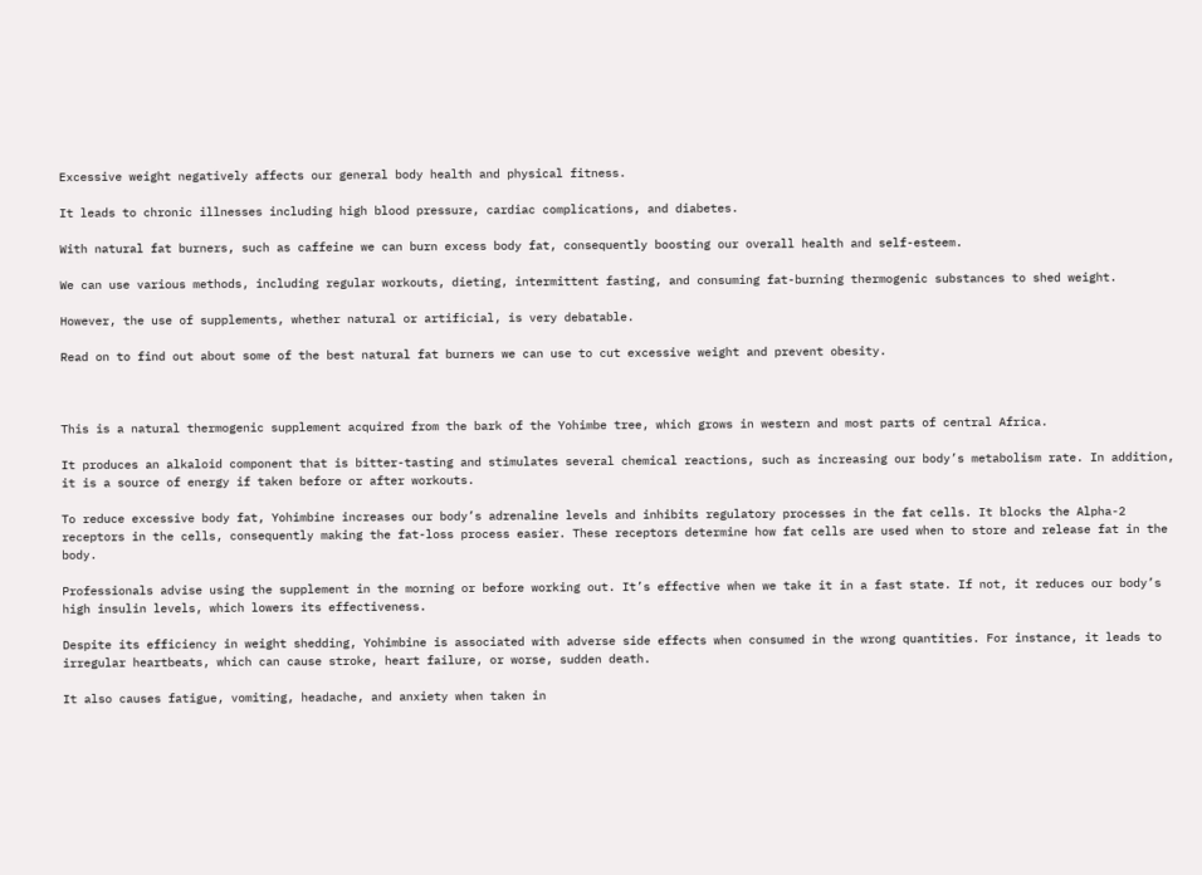Excessive weight negatively affects our general body health and physical fitness.

It leads to chronic illnesses including high blood pressure, cardiac complications, and diabetes.

With natural fat burners, such as caffeine we can burn excess body fat, consequently boosting our overall health and self-esteem.

We can use various methods, including regular workouts, dieting, intermittent fasting, and consuming fat-burning thermogenic substances to shed weight.

However, the use of supplements, whether natural or artificial, is very debatable.

Read on to find out about some of the best natural fat burners we can use to cut excessive weight and prevent obesity.



This is a natural thermogenic supplement acquired from the bark of the Yohimbe tree, which grows in western and most parts of central Africa.

It produces an alkaloid component that is bitter-tasting and stimulates several chemical reactions, such as increasing our body’s metabolism rate. In addition, it is a source of energy if taken before or after workouts.

To reduce excessive body fat, Yohimbine increases our body’s adrenaline levels and inhibits regulatory processes in the fat cells. It blocks the Alpha-2 receptors in the cells, consequently making the fat-loss process easier. These receptors determine how fat cells are used when to store and release fat in the body.

Professionals advise using the supplement in the morning or before working out. It’s effective when we take it in a fast state. If not, it reduces our body’s high insulin levels, which lowers its effectiveness.

Despite its efficiency in weight shedding, Yohimbine is associated with adverse side effects when consumed in the wrong quantities. For instance, it leads to irregular heartbeats, which can cause stroke, heart failure, or worse, sudden death.

It also causes fatigue, vomiting, headache, and anxiety when taken in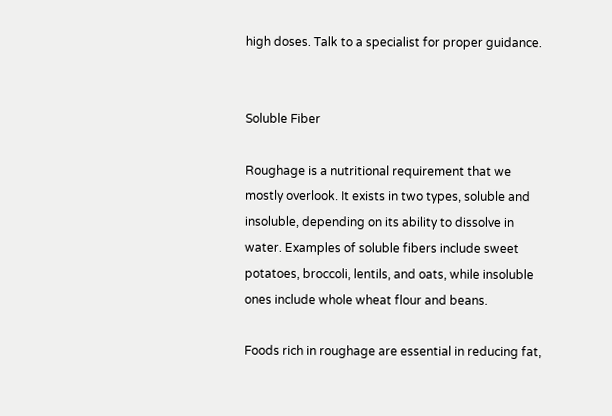high doses. Talk to a specialist for proper guidance.


Soluble Fiber

Roughage is a nutritional requirement that we mostly overlook. It exists in two types, soluble and insoluble, depending on its ability to dissolve in water. Examples of soluble fibers include sweet potatoes, broccoli, lentils, and oats, while insoluble ones include whole wheat flour and beans.

Foods rich in roughage are essential in reducing fat,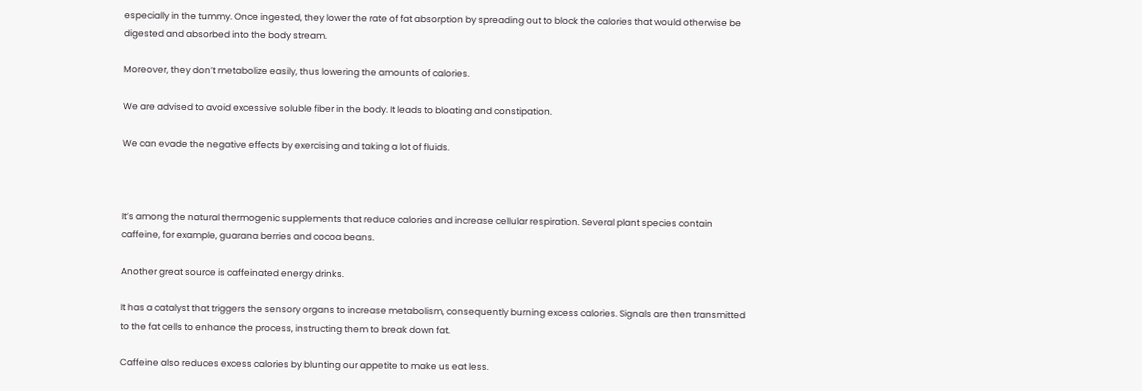especially in the tummy. Once ingested, they lower the rate of fat absorption by spreading out to block the calories that would otherwise be digested and absorbed into the body stream.

Moreover, they don’t metabolize easily, thus lowering the amounts of calories.

We are advised to avoid excessive soluble fiber in the body. It leads to bloating and constipation.

We can evade the negative effects by exercising and taking a lot of fluids.



It’s among the natural thermogenic supplements that reduce calories and increase cellular respiration. Several plant species contain caffeine, for example, guarana berries and cocoa beans.

Another great source is caffeinated energy drinks.

It has a catalyst that triggers the sensory organs to increase metabolism, consequently burning excess calories. Signals are then transmitted to the fat cells to enhance the process, instructing them to break down fat.

Caffeine also reduces excess calories by blunting our appetite to make us eat less.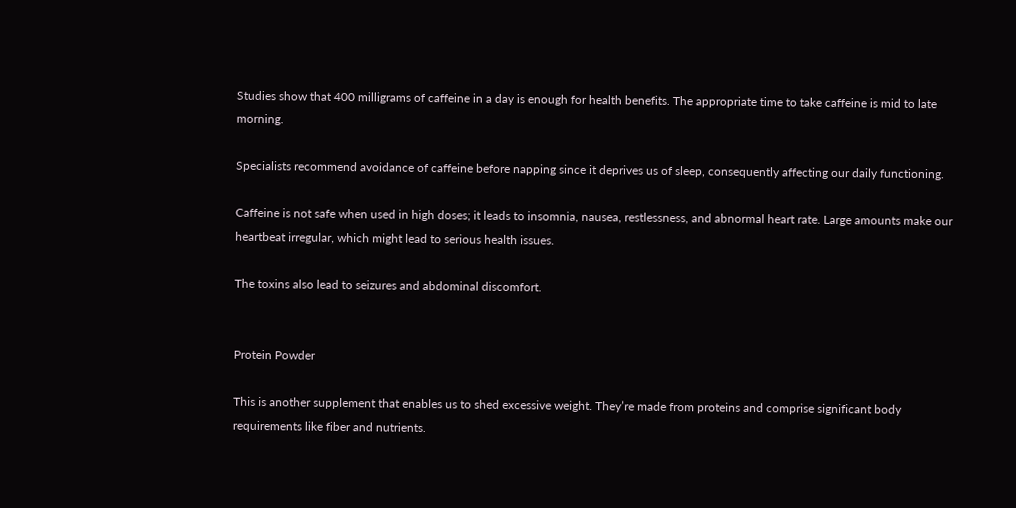Studies show that 400 milligrams of caffeine in a day is enough for health benefits. The appropriate time to take caffeine is mid to late morning.

Specialists recommend avoidance of caffeine before napping since it deprives us of sleep, consequently affecting our daily functioning.

Caffeine is not safe when used in high doses; it leads to insomnia, nausea, restlessness, and abnormal heart rate. Large amounts make our heartbeat irregular, which might lead to serious health issues.

The toxins also lead to seizures and abdominal discomfort.


Protein Powder

This is another supplement that enables us to shed excessive weight. They’re made from proteins and comprise significant body requirements like fiber and nutrients.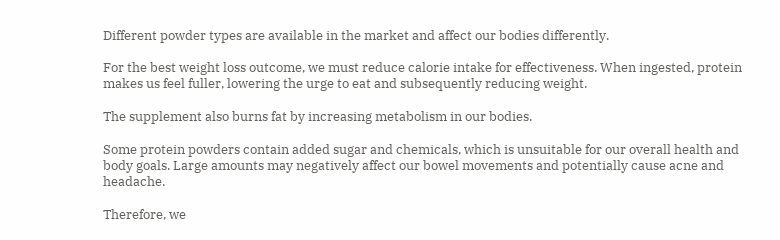Different powder types are available in the market and affect our bodies differently.

For the best weight loss outcome, we must reduce calorie intake for effectiveness. When ingested, protein makes us feel fuller, lowering the urge to eat and subsequently reducing weight.

The supplement also burns fat by increasing metabolism in our bodies.

Some protein powders contain added sugar and chemicals, which is unsuitable for our overall health and body goals. Large amounts may negatively affect our bowel movements and potentially cause acne and headache.

Therefore, we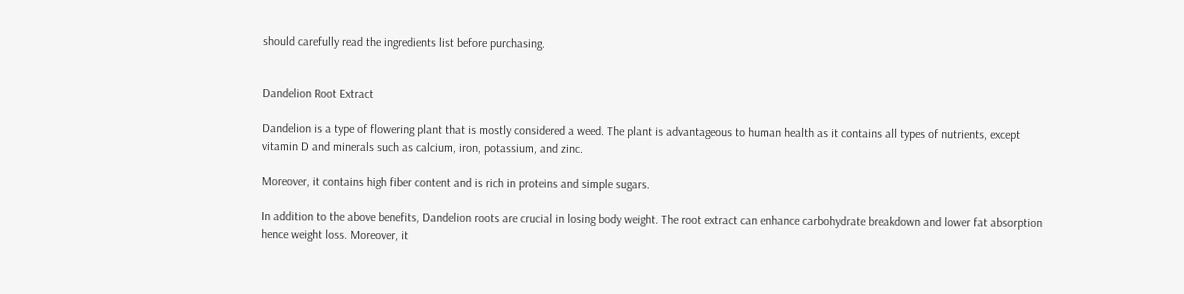should carefully read the ingredients list before purchasing.


Dandelion Root Extract

Dandelion is a type of flowering plant that is mostly considered a weed. The plant is advantageous to human health as it contains all types of nutrients, except vitamin D and minerals such as calcium, iron, potassium, and zinc.

Moreover, it contains high fiber content and is rich in proteins and simple sugars.

In addition to the above benefits, Dandelion roots are crucial in losing body weight. The root extract can enhance carbohydrate breakdown and lower fat absorption hence weight loss. Moreover, it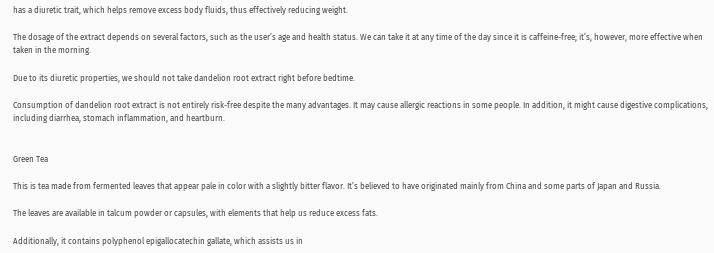has a diuretic trait, which helps remove excess body fluids, thus effectively reducing weight.

The dosage of the extract depends on several factors, such as the user’s age and health status. We can take it at any time of the day since it is caffeine-free; it’s, however, more effective when taken in the morning.

Due to its diuretic properties, we should not take dandelion root extract right before bedtime.

Consumption of dandelion root extract is not entirely risk-free despite the many advantages. It may cause allergic reactions in some people. In addition, it might cause digestive complications, including diarrhea, stomach inflammation, and heartburn.


Green Tea

This is tea made from fermented leaves that appear pale in color with a slightly bitter flavor. It’s believed to have originated mainly from China and some parts of Japan and Russia.

The leaves are available in talcum powder or capsules, with elements that help us reduce excess fats.

Additionally, it contains polyphenol epigallocatechin gallate, which assists us in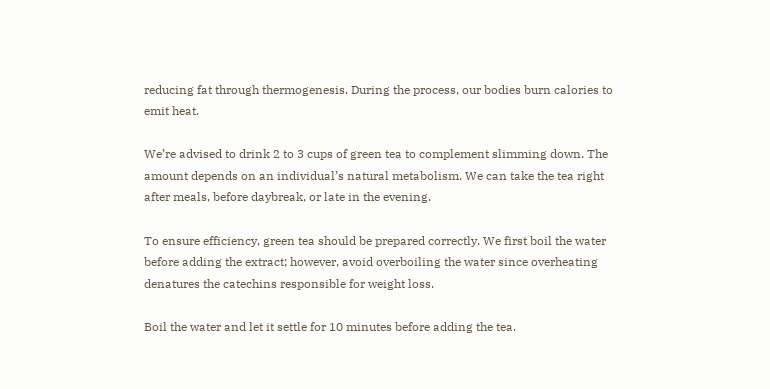reducing fat through thermogenesis. During the process, our bodies burn calories to emit heat.

We’re advised to drink 2 to 3 cups of green tea to complement slimming down. The amount depends on an individual’s natural metabolism. We can take the tea right after meals, before daybreak, or late in the evening.

To ensure efficiency, green tea should be prepared correctly. We first boil the water before adding the extract; however, avoid overboiling the water since overheating denatures the catechins responsible for weight loss.

Boil the water and let it settle for 10 minutes before adding the tea.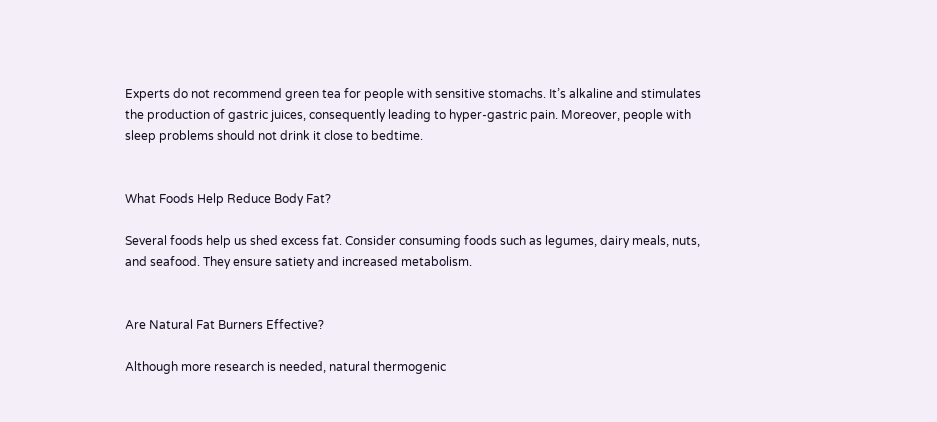Experts do not recommend green tea for people with sensitive stomachs. It’s alkaline and stimulates the production of gastric juices, consequently leading to hyper-gastric pain. Moreover, people with sleep problems should not drink it close to bedtime.


What Foods Help Reduce Body Fat?

Several foods help us shed excess fat. Consider consuming foods such as legumes, dairy meals, nuts, and seafood. They ensure satiety and increased metabolism.


Are Natural Fat Burners Effective?

Although more research is needed, natural thermogenic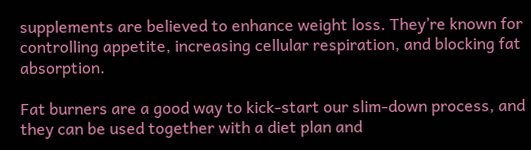supplements are believed to enhance weight loss. They’re known for controlling appetite, increasing cellular respiration, and blocking fat absorption.

Fat burners are a good way to kick-start our slim-down process, and they can be used together with a diet plan and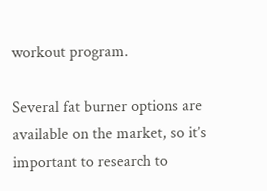workout program.

Several fat burner options are available on the market, so it’s important to research to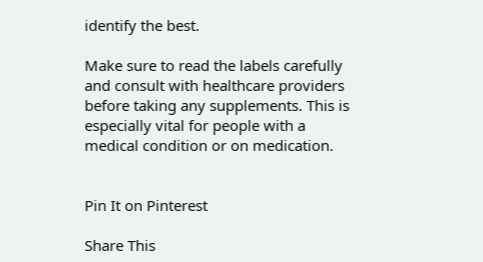identify the best.

Make sure to read the labels carefully and consult with healthcare providers before taking any supplements. This is especially vital for people with a medical condition or on medication.


Pin It on Pinterest

Share This